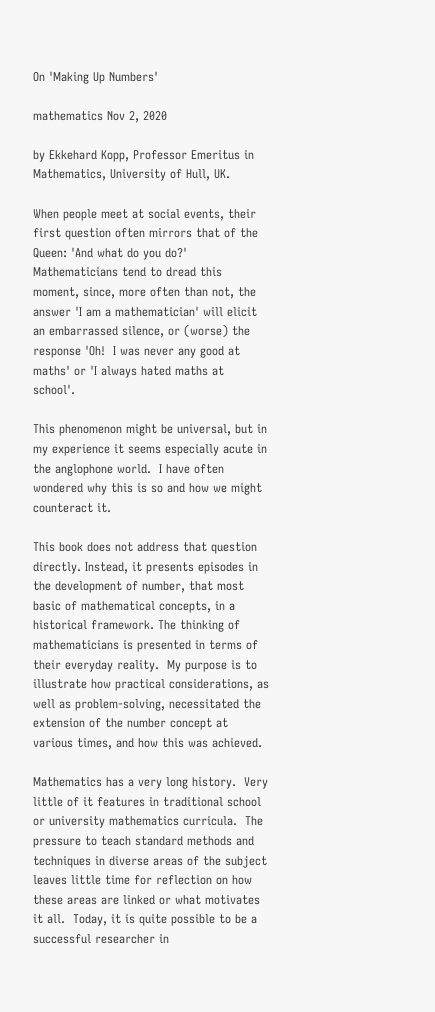On 'Making Up Numbers'

mathematics Nov 2, 2020

by Ekkehard Kopp, Professor Emeritus in Mathematics, University of Hull, UK.

When people meet at social events, their first question often mirrors that of the Queen: 'And what do you do?'  Mathematicians tend to dread this moment, since, more often than not, the answer 'I am a mathematician' will elicit an embarrassed silence, or (worse) the response 'Oh!  I was never any good at maths' or 'I always hated maths at school'.

This phenomenon might be universal, but in my experience it seems especially acute in the anglophone world.  I have often wondered why this is so and how we might counteract it.

This book does not address that question directly. Instead, it presents episodes in the development of number, that most basic of mathematical concepts, in a historical framework. The thinking of mathematicians is presented in terms of their everyday reality.  My purpose is to illustrate how practical considerations, as well as problem-solving, necessitated the extension of the number concept at various times, and how this was achieved.

Mathematics has a very long history.  Very little of it features in traditional school or university mathematics curricula.  The pressure to teach standard methods and techniques in diverse areas of the subject leaves little time for reflection on how these areas are linked or what motivates it all.  Today, it is quite possible to be a successful researcher in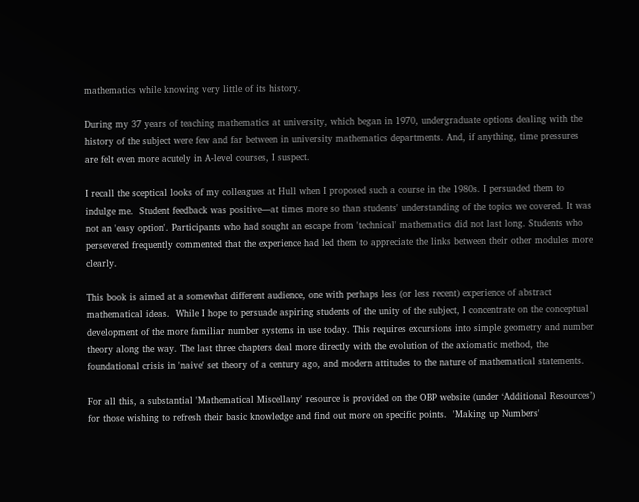mathematics while knowing very little of its history.

During my 37 years of teaching mathematics at university, which began in 1970, undergraduate options dealing with the history of the subject were few and far between in university mathematics departments. And, if anything, time pressures are felt even more acutely in A-level courses, I suspect.

I recall the sceptical looks of my colleagues at Hull when I proposed such a course in the 1980s. I persuaded them to indulge me.  Student feedback was positive—at times more so than students' understanding of the topics we covered. It was not an 'easy option'. Participants who had sought an escape from 'technical' mathematics did not last long. Students who persevered frequently commented that the experience had led them to appreciate the links between their other modules more clearly.

This book is aimed at a somewhat different audience, one with perhaps less (or less recent) experience of abstract mathematical ideas.  While I hope to persuade aspiring students of the unity of the subject, I concentrate on the conceptual development of the more familiar number systems in use today. This requires excursions into simple geometry and number theory along the way. The last three chapters deal more directly with the evolution of the axiomatic method, the foundational crisis in 'naive' set theory of a century ago, and modern attitudes to the nature of mathematical statements.

For all this, a substantial 'Mathematical Miscellany' resource is provided on the OBP website (under ‘Additional Resources’) for those wishing to refresh their basic knowledge and find out more on specific points.  'Making up Numbers'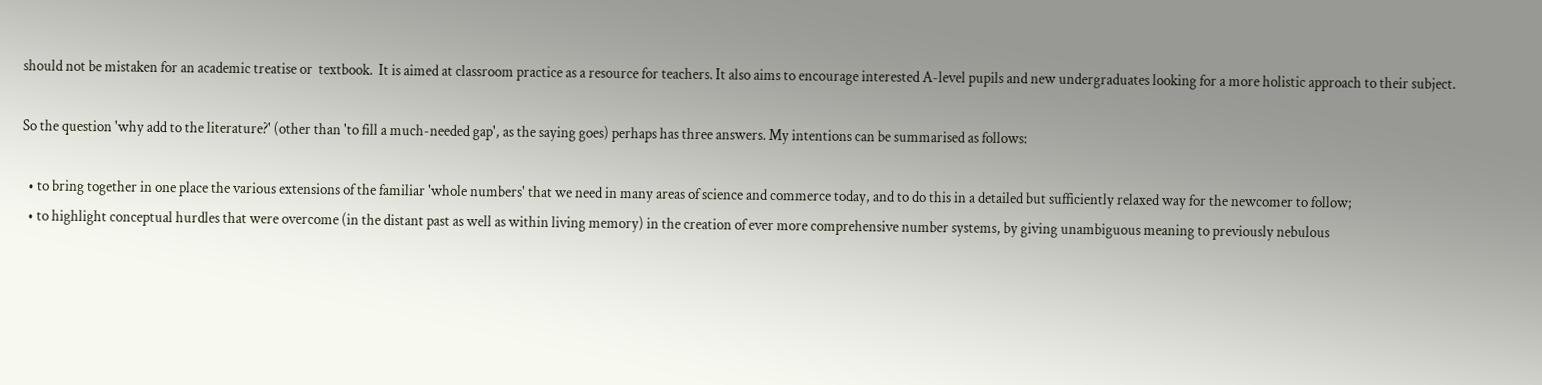should not be mistaken for an academic treatise or  textbook.  It is aimed at classroom practice as a resource for teachers. It also aims to encourage interested A-level pupils and new undergraduates looking for a more holistic approach to their subject.

So the question 'why add to the literature?' (other than 'to fill a much-needed gap', as the saying goes) perhaps has three answers. My intentions can be summarised as follows:

  • to bring together in one place the various extensions of the familiar 'whole numbers' that we need in many areas of science and commerce today, and to do this in a detailed but sufficiently relaxed way for the newcomer to follow;
  • to highlight conceptual hurdles that were overcome (in the distant past as well as within living memory) in the creation of ever more comprehensive number systems, by giving unambiguous meaning to previously nebulous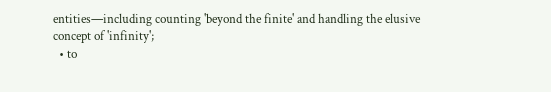entities—including counting 'beyond the finite' and handling the elusive concept of 'infinity';
  • to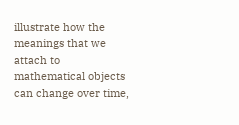illustrate how the meanings that we attach to mathematical objects can change over time,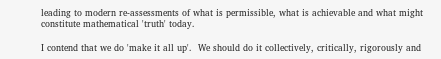leading to modern re-assessments of what is permissible, what is achievable and what might constitute mathematical 'truth' today.

I contend that we do 'make it all up'.  We should do it collectively, critically, rigorously and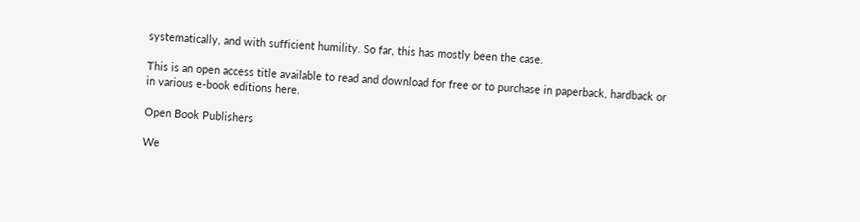systematically, and with sufficient humility. So far, this has mostly been the case.

This is an open access title available to read and download for free or to purchase in paperback, hardback or in various e-book editions here.

Open Book Publishers

We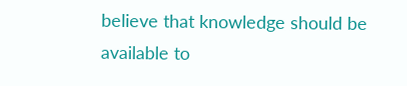believe that knowledge should be available to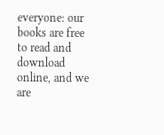everyone: our books are free to read and download online, and we are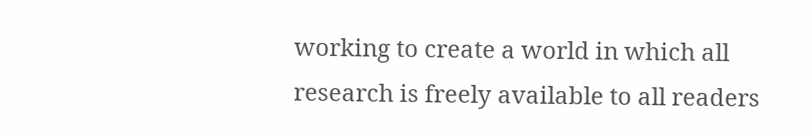working to create a world in which all research is freely available to all readers